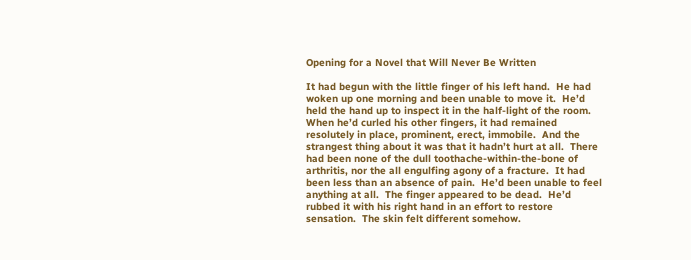Opening for a Novel that Will Never Be Written

It had begun with the little finger of his left hand.  He had woken up one morning and been unable to move it.  He’d held the hand up to inspect it in the half-light of the room.  When he’d curled his other fingers, it had remained resolutely in place, prominent, erect, immobile.  And the strangest thing about it was that it hadn’t hurt at all.  There had been none of the dull toothache-within-the-bone of arthritis, nor the all engulfing agony of a fracture.  It had been less than an absence of pain.  He’d been unable to feel anything at all.  The finger appeared to be dead.  He’d rubbed it with his right hand in an effort to restore sensation.  The skin felt different somehow.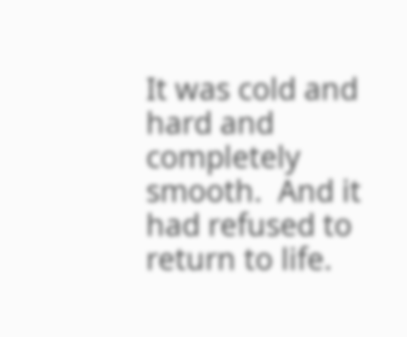It was cold and hard and completely smooth.  And it had refused to return to life.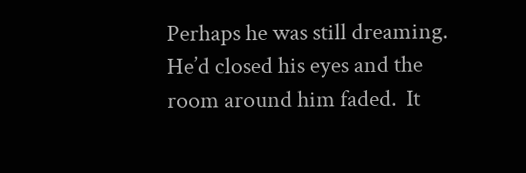Perhaps he was still dreaming.  He’d closed his eyes and the room around him faded.  It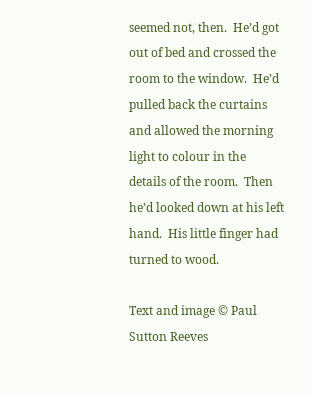seemed not, then.  He’d got out of bed and crossed the room to the window.  He’d pulled back the curtains and allowed the morning light to colour in the details of the room.  Then he’d looked down at his left hand.  His little finger had turned to wood.

Text and image © Paul Sutton Reeves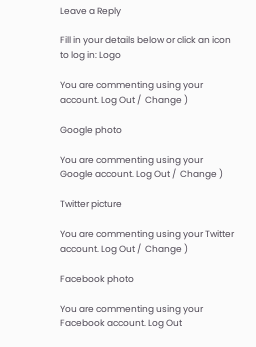Leave a Reply

Fill in your details below or click an icon to log in: Logo

You are commenting using your account. Log Out /  Change )

Google photo

You are commenting using your Google account. Log Out /  Change )

Twitter picture

You are commenting using your Twitter account. Log Out /  Change )

Facebook photo

You are commenting using your Facebook account. Log Out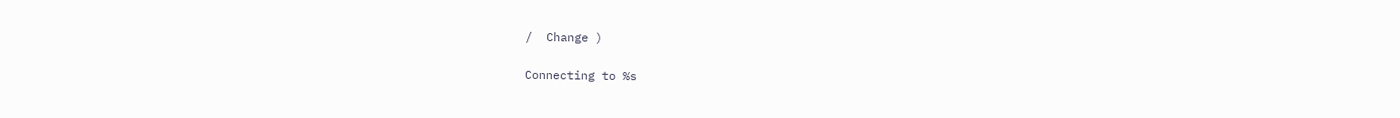/  Change )

Connecting to %s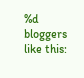%d bloggers like this: